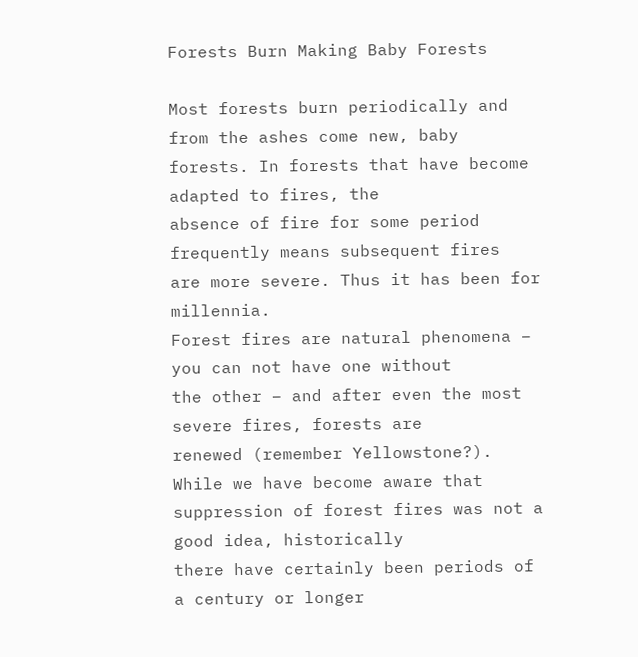Forests Burn Making Baby Forests

Most forests burn periodically and from the ashes come new, baby
forests. In forests that have become adapted to fires, the
absence of fire for some period frequently means subsequent fires
are more severe. Thus it has been for millennia.
Forest fires are natural phenomena – you can not have one without
the other – and after even the most severe fires, forests are
renewed (remember Yellowstone?). While we have become aware that
suppression of forest fires was not a good idea, historically
there have certainly been periods of a century or longer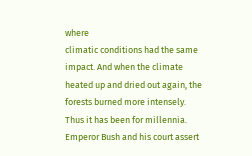where
climatic conditions had the same impact. And when the climate
heated up and dried out again, the forests burned more intensely.
Thus it has been for millennia.
Emperor Bush and his court assert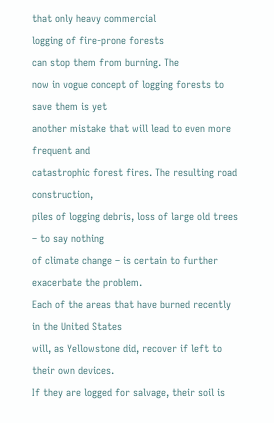that only heavy commercial
logging of fire-prone forests
can stop them from burning. The
now in vogue concept of logging forests to save them is yet
another mistake that will lead to even more frequent and
catastrophic forest fires. The resulting road construction,
piles of logging debris, loss of large old trees – to say nothing
of climate change – is certain to further exacerbate the problem.
Each of the areas that have burned recently in the United States
will, as Yellowstone did, recover if left to their own devices.
If they are logged for salvage, their soil is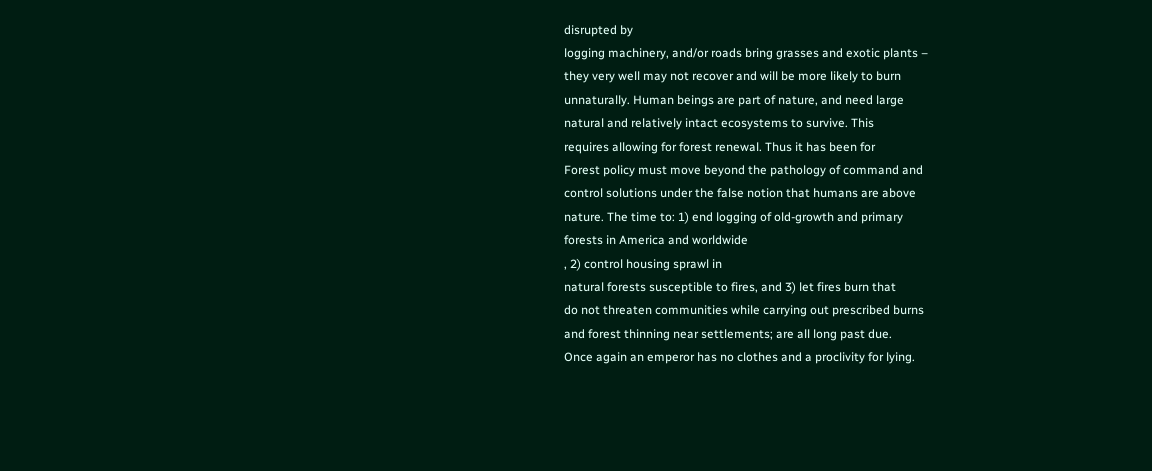disrupted by
logging machinery, and/or roads bring grasses and exotic plants –
they very well may not recover and will be more likely to burn
unnaturally. Human beings are part of nature, and need large
natural and relatively intact ecosystems to survive. This
requires allowing for forest renewal. Thus it has been for
Forest policy must move beyond the pathology of command and
control solutions under the false notion that humans are above
nature. The time to: 1) end logging of old-growth and primary
forests in America and worldwide
, 2) control housing sprawl in
natural forests susceptible to fires, and 3) let fires burn that
do not threaten communities while carrying out prescribed burns
and forest thinning near settlements; are all long past due.
Once again an emperor has no clothes and a proclivity for lying.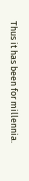Thus it has been for millennia.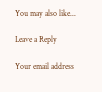You may also like...

Leave a Reply

Your email address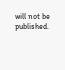will not be published.